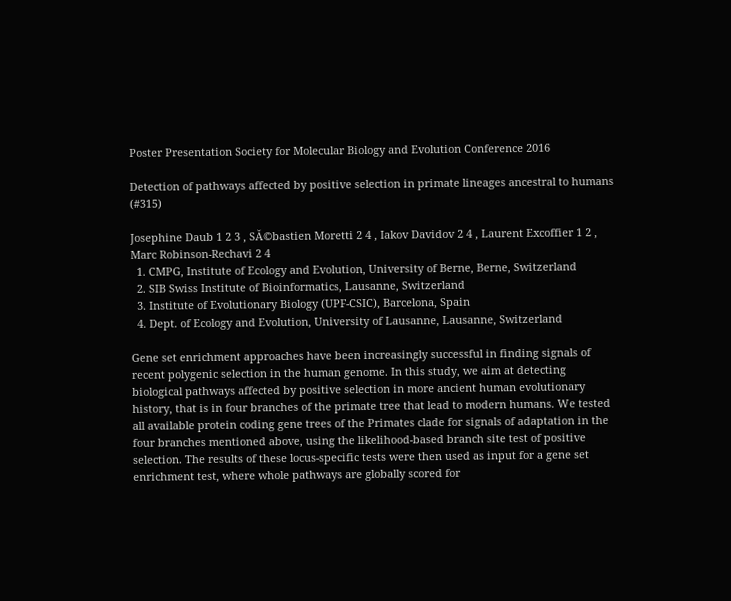Poster Presentation Society for Molecular Biology and Evolution Conference 2016

Detection of pathways affected by positive selection in primate lineages ancestral to humans (#315)

Josephine Daub 1 2 3 , SĂ©bastien Moretti 2 4 , Iakov Davidov 2 4 , Laurent Excoffier 1 2 , Marc Robinson-Rechavi 2 4
  1. CMPG, Institute of Ecology and Evolution, University of Berne, Berne, Switzerland
  2. SIB Swiss Institute of Bioinformatics, Lausanne, Switzerland
  3. Institute of Evolutionary Biology (UPF-CSIC), Barcelona, Spain
  4. Dept. of Ecology and Evolution, University of Lausanne, Lausanne, Switzerland

Gene set enrichment approaches have been increasingly successful in finding signals of recent polygenic selection in the human genome. In this study, we aim at detecting biological pathways affected by positive selection in more ancient human evolutionary history, that is in four branches of the primate tree that lead to modern humans. We tested all available protein coding gene trees of the Primates clade for signals of adaptation in the four branches mentioned above, using the likelihood-based branch site test of positive selection. The results of these locus-specific tests were then used as input for a gene set enrichment test, where whole pathways are globally scored for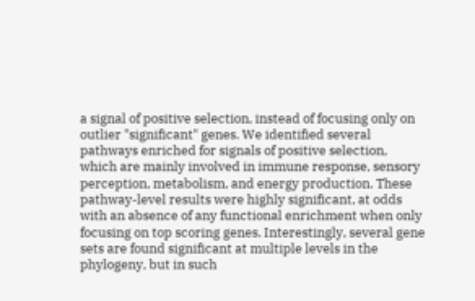a signal of positive selection, instead of focusing only on outlier "significant" genes. We identified several pathways enriched for signals of positive selection, which are mainly involved in immune response, sensory perception, metabolism, and energy production. These pathway-level results were highly significant, at odds with an absence of any functional enrichment when only focusing on top scoring genes. Interestingly, several gene sets are found significant at multiple levels in the phylogeny, but in such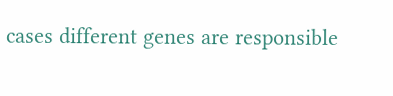cases different genes are responsible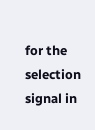for the selection signal in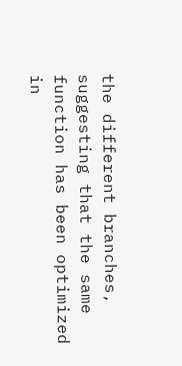the different branches, suggesting that the same function has been optimized in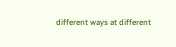different ways at different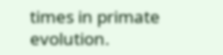times in primate evolution.